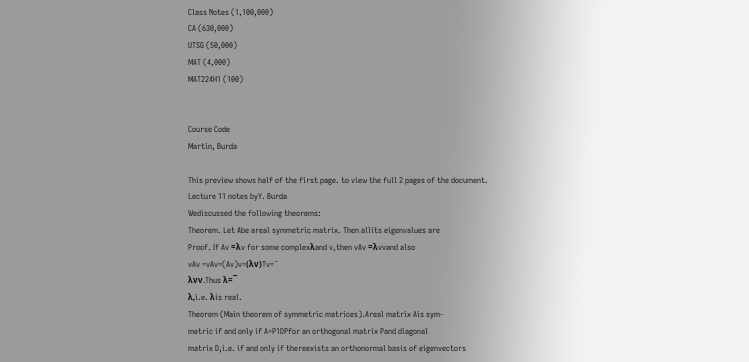Class Notes (1,100,000)
CA (630,000)
UTSG (50,000)
MAT (4,000)
MAT224H1 (100)


Course Code
Martin, Burda

This preview shows half of the first page. to view the full 2 pages of the document.
Lecture 11 notes byY. Burda
Wediscussed the following theorems:
Theorem. Let Abe areal symmetric matrix. Then allits eigenvalues are
Proof. If Av =λv for some complexλand v,then vAv =λvvand also
vAv =vAv=(Av)v=(λv)Tv=¯
λvv.Thus λ=¯
λ,i.e. λis real.
Theorem (Main theorem of symmetric matrices).Areal matrix Ais sym-
metric if and only if A=P1DPfor an orthogonal matrix Pand diagonal
matrix D,i.e. if and only if thereexists an orthonormal basis of eigenvectors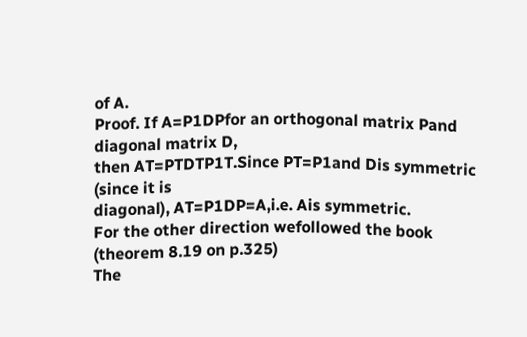of A.
Proof. If A=P1DPfor an orthogonal matrix Pand diagonal matrix D,
then AT=PTDTP1T.Since PT=P1and Dis symmetric (since it is
diagonal), AT=P1DP=A,i.e. Ais symmetric.
For the other direction wefollowed the book (theorem 8.19 on p.325)
The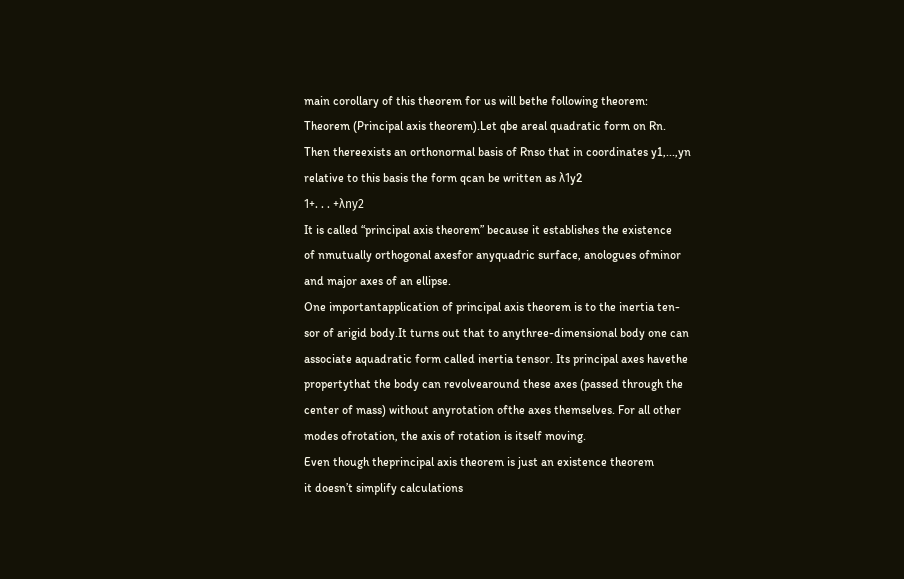main corollary of this theorem for us will bethe following theorem:
Theorem (Principal axis theorem).Let qbe areal quadratic form on Rn.
Then thereexists an orthonormal basis of Rnso that in coordinates y1,...,yn
relative to this basis the form qcan be written as λ1y2
1+. . . +λny2
It is called “principal axis theorem” because it establishes the existence
of nmutually orthogonal axesfor anyquadric surface, anologues ofminor
and major axes of an ellipse.
One importantapplication of principal axis theorem is to the inertia ten-
sor of arigid body.It turns out that to anythree-dimensional body one can
associate aquadratic form called inertia tensor. Its principal axes havethe
propertythat the body can revolvearound these axes (passed through the
center of mass) without anyrotation ofthe axes themselves. For all other
modes ofrotation, the axis of rotation is itself moving.
Even though theprincipal axis theorem is just an existence theorem
it doesn’t simplify calculations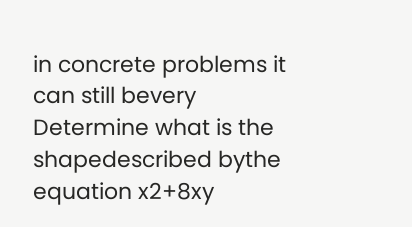in concrete problems it can still bevery
Determine what is the shapedescribed bythe equation x2+8xy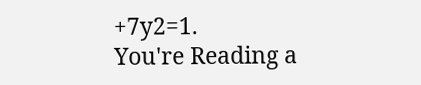+7y2=1.
You're Reading a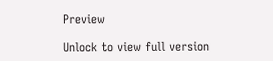Preview

Unlock to view full version